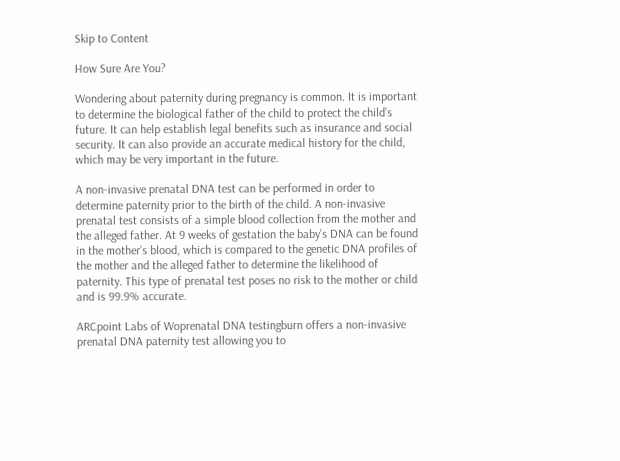Skip to Content

How Sure Are You?

Wondering about paternity during pregnancy is common. It is important to determine the biological father of the child to protect the child’s future. It can help establish legal benefits such as insurance and social security. It can also provide an accurate medical history for the child, which may be very important in the future.

A non-invasive prenatal DNA test can be performed in order to determine paternity prior to the birth of the child. A non-invasive prenatal test consists of a simple blood collection from the mother and the alleged father. At 9 weeks of gestation the baby’s DNA can be found in the mother’s blood, which is compared to the genetic DNA profiles of the mother and the alleged father to determine the likelihood of paternity. This type of prenatal test poses no risk to the mother or child and is 99.9% accurate.

ARCpoint Labs of Woprenatal DNA testingburn offers a non-invasive prenatal DNA paternity test allowing you to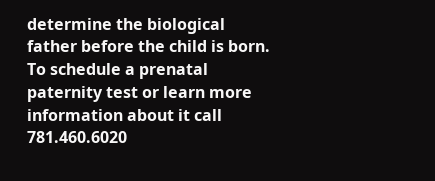determine the biological father before the child is born. To schedule a prenatal paternity test or learn more information about it call 781.460.6020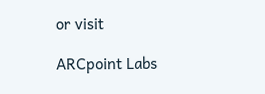or visit

ARCpoint Labs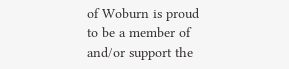of Woburn is proud to be a member of and/or support the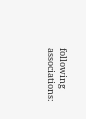following associations: